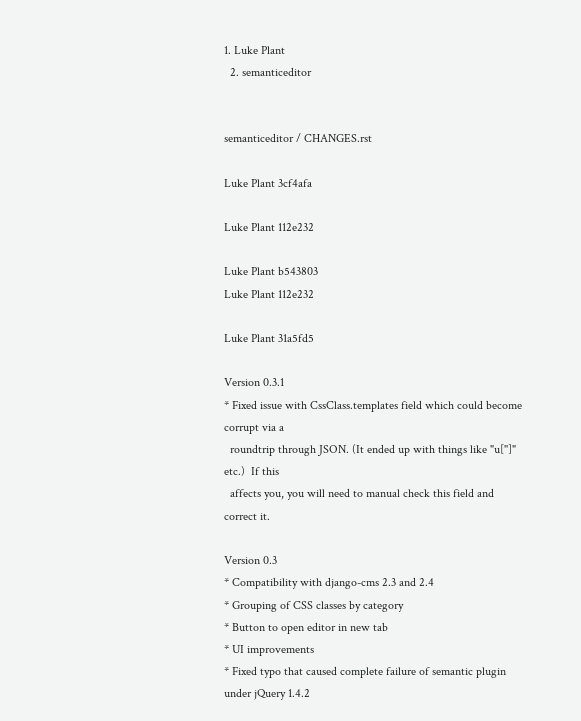1. Luke Plant
  2. semanticeditor


semanticeditor / CHANGES.rst

Luke Plant 3cf4afa

Luke Plant 112e232

Luke Plant b543803
Luke Plant 112e232

Luke Plant 31a5fd5

Version 0.3.1
* Fixed issue with CssClass.templates field which could become corrupt via a
  roundtrip through JSON. (It ended up with things like "u['']" etc.)  If this
  affects you, you will need to manual check this field and correct it.

Version 0.3
* Compatibility with django-cms 2.3 and 2.4
* Grouping of CSS classes by category
* Button to open editor in new tab
* UI improvements
* Fixed typo that caused complete failure of semantic plugin under jQuery 1.4.2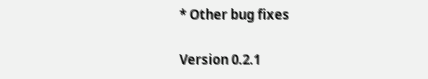* Other bug fixes

Version 0.2.1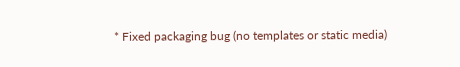* Fixed packaging bug (no templates or static media)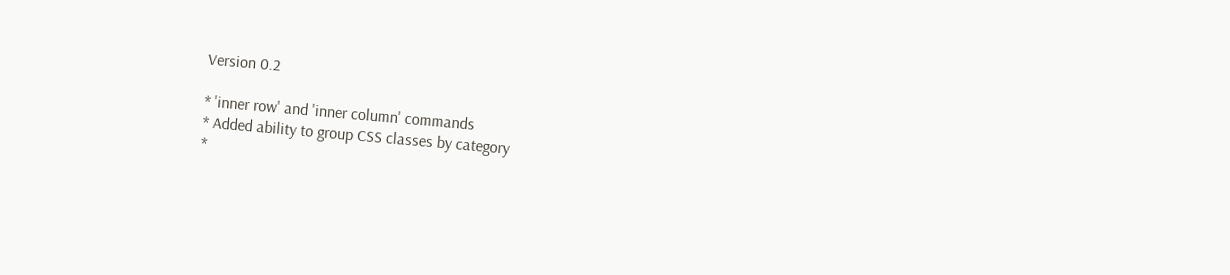Version 0.2

* 'inner row' and 'inner column' commands
* Added ability to group CSS classes by category
*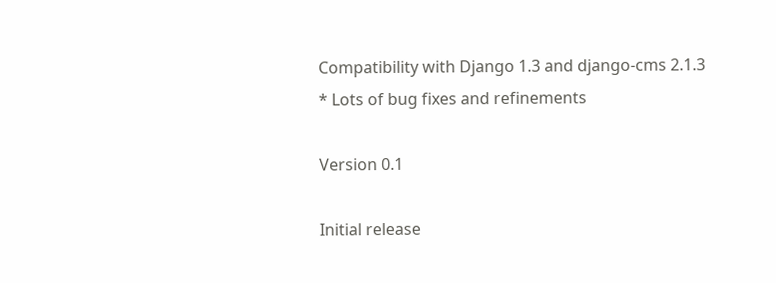Compatibility with Django 1.3 and django-cms 2.1.3
* Lots of bug fixes and refinements

Version 0.1

Initial release